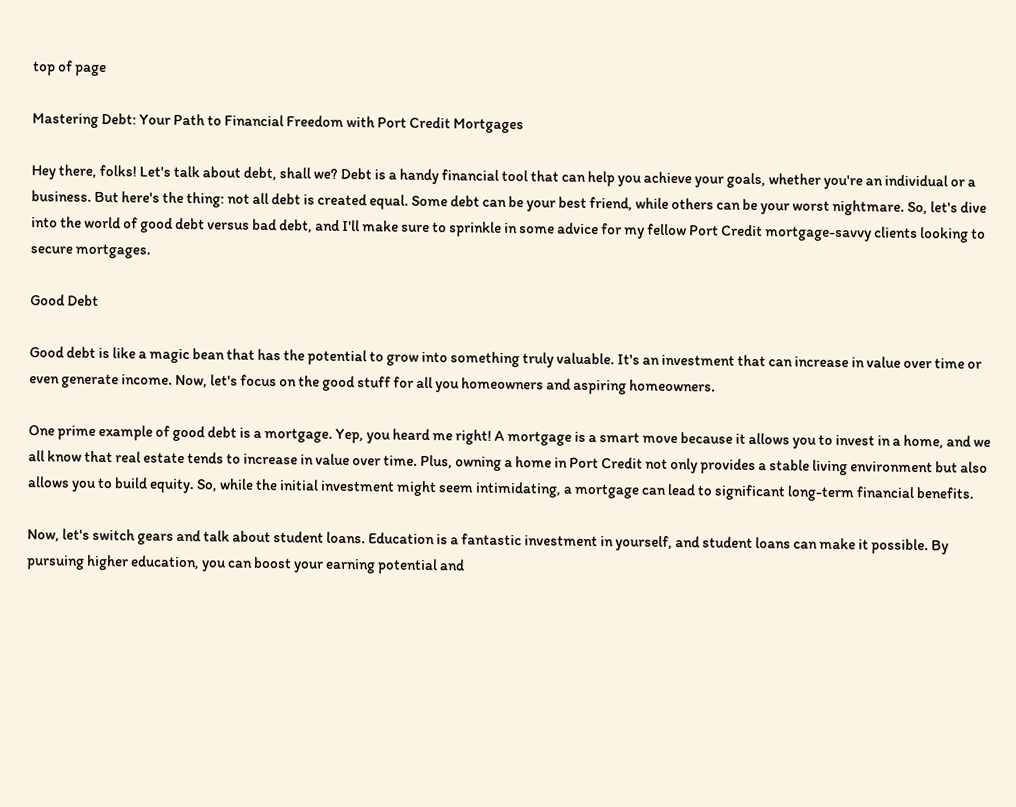top of page

Mastering Debt: Your Path to Financial Freedom with Port Credit Mortgages

Hey there, folks! Let's talk about debt, shall we? Debt is a handy financial tool that can help you achieve your goals, whether you're an individual or a business. But here's the thing: not all debt is created equal. Some debt can be your best friend, while others can be your worst nightmare. So, let's dive into the world of good debt versus bad debt, and I'll make sure to sprinkle in some advice for my fellow Port Credit mortgage-savvy clients looking to secure mortgages.

Good Debt

Good debt is like a magic bean that has the potential to grow into something truly valuable. It's an investment that can increase in value over time or even generate income. Now, let's focus on the good stuff for all you homeowners and aspiring homeowners.

One prime example of good debt is a mortgage. Yep, you heard me right! A mortgage is a smart move because it allows you to invest in a home, and we all know that real estate tends to increase in value over time. Plus, owning a home in Port Credit not only provides a stable living environment but also allows you to build equity. So, while the initial investment might seem intimidating, a mortgage can lead to significant long-term financial benefits.

Now, let's switch gears and talk about student loans. Education is a fantastic investment in yourself, and student loans can make it possible. By pursuing higher education, you can boost your earning potential and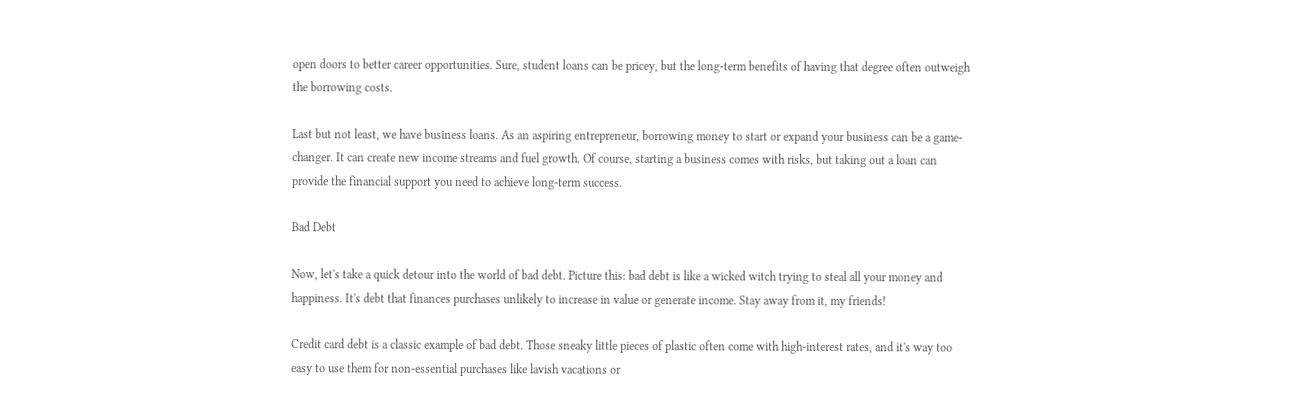open doors to better career opportunities. Sure, student loans can be pricey, but the long-term benefits of having that degree often outweigh the borrowing costs.

Last but not least, we have business loans. As an aspiring entrepreneur, borrowing money to start or expand your business can be a game-changer. It can create new income streams and fuel growth. Of course, starting a business comes with risks, but taking out a loan can provide the financial support you need to achieve long-term success.

Bad Debt

Now, let's take a quick detour into the world of bad debt. Picture this: bad debt is like a wicked witch trying to steal all your money and happiness. It's debt that finances purchases unlikely to increase in value or generate income. Stay away from it, my friends!

Credit card debt is a classic example of bad debt. Those sneaky little pieces of plastic often come with high-interest rates, and it's way too easy to use them for non-essential purchases like lavish vacations or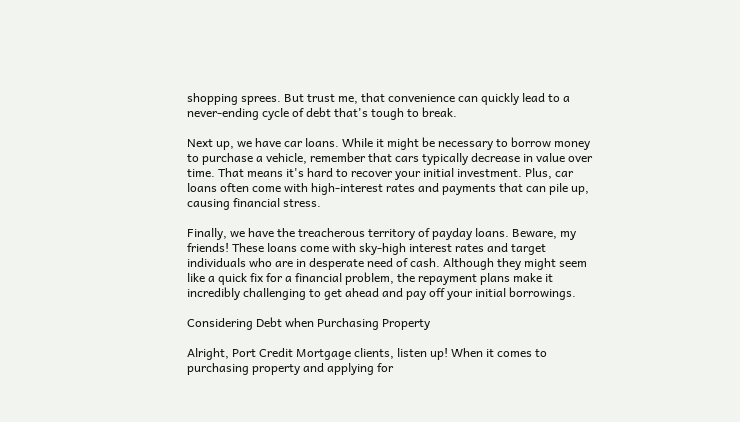shopping sprees. But trust me, that convenience can quickly lead to a never-ending cycle of debt that's tough to break.

Next up, we have car loans. While it might be necessary to borrow money to purchase a vehicle, remember that cars typically decrease in value over time. That means it's hard to recover your initial investment. Plus, car loans often come with high-interest rates and payments that can pile up, causing financial stress.

Finally, we have the treacherous territory of payday loans. Beware, my friends! These loans come with sky-high interest rates and target individuals who are in desperate need of cash. Although they might seem like a quick fix for a financial problem, the repayment plans make it incredibly challenging to get ahead and pay off your initial borrowings.

Considering Debt when Purchasing Property

Alright, Port Credit Mortgage clients, listen up! When it comes to purchasing property and applying for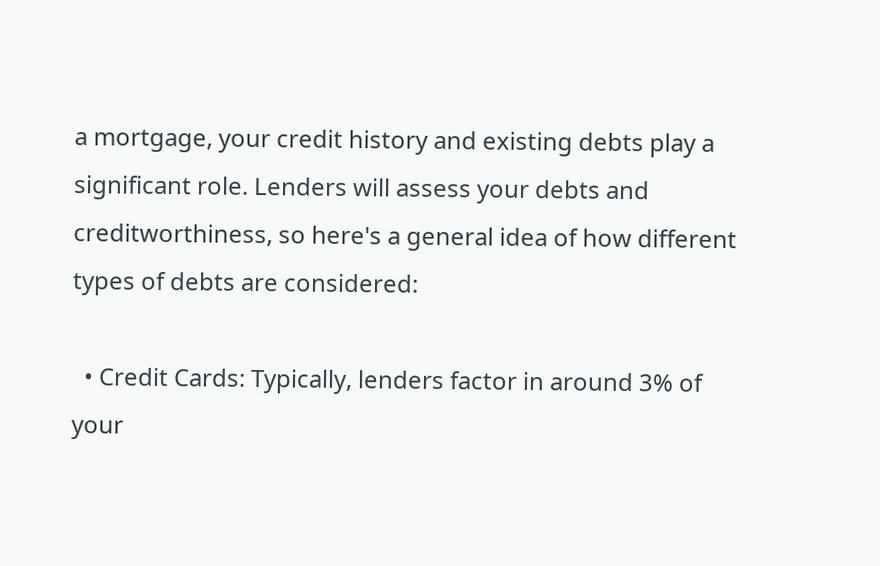a mortgage, your credit history and existing debts play a significant role. Lenders will assess your debts and creditworthiness, so here's a general idea of how different types of debts are considered:

  • Credit Cards: Typically, lenders factor in around 3% of your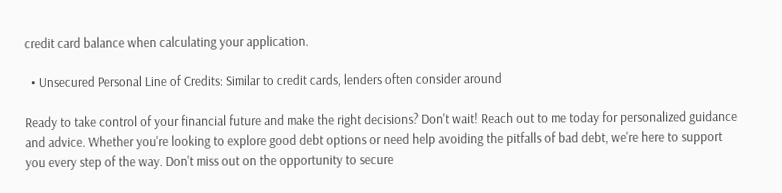credit card balance when calculating your application.

  • Unsecured Personal Line of Credits: Similar to credit cards, lenders often consider around

Ready to take control of your financial future and make the right decisions? Don't wait! Reach out to me today for personalized guidance and advice. Whether you're looking to explore good debt options or need help avoiding the pitfalls of bad debt, we're here to support you every step of the way. Don't miss out on the opportunity to secure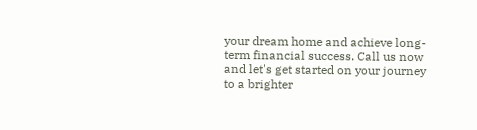your dream home and achieve long-term financial success. Call us now and let's get started on your journey to a brighter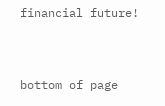financial future!


bottom of page